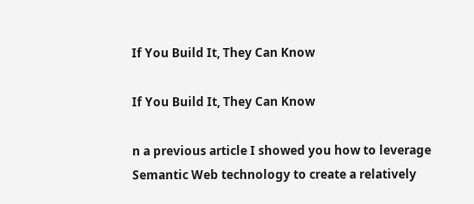If You Build It, They Can Know

If You Build It, They Can Know

n a previous article I showed you how to leverage Semantic Web technology to create a relatively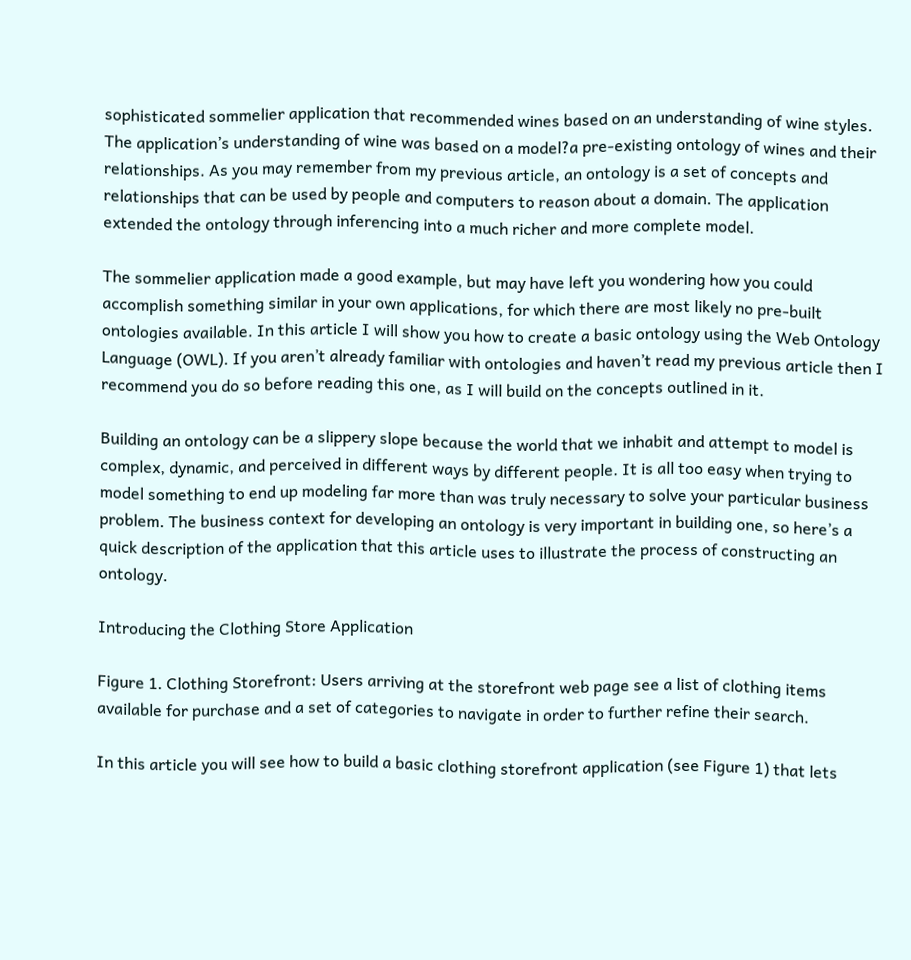sophisticated sommelier application that recommended wines based on an understanding of wine styles. The application’s understanding of wine was based on a model?a pre-existing ontology of wines and their relationships. As you may remember from my previous article, an ontology is a set of concepts and relationships that can be used by people and computers to reason about a domain. The application extended the ontology through inferencing into a much richer and more complete model.

The sommelier application made a good example, but may have left you wondering how you could accomplish something similar in your own applications, for which there are most likely no pre-built ontologies available. In this article I will show you how to create a basic ontology using the Web Ontology Language (OWL). If you aren’t already familiar with ontologies and haven’t read my previous article then I recommend you do so before reading this one, as I will build on the concepts outlined in it.

Building an ontology can be a slippery slope because the world that we inhabit and attempt to model is complex, dynamic, and perceived in different ways by different people. It is all too easy when trying to model something to end up modeling far more than was truly necessary to solve your particular business problem. The business context for developing an ontology is very important in building one, so here’s a quick description of the application that this article uses to illustrate the process of constructing an ontology.

Introducing the Clothing Store Application

Figure 1. Clothing Storefront: Users arriving at the storefront web page see a list of clothing items available for purchase and a set of categories to navigate in order to further refine their search.

In this article you will see how to build a basic clothing storefront application (see Figure 1) that lets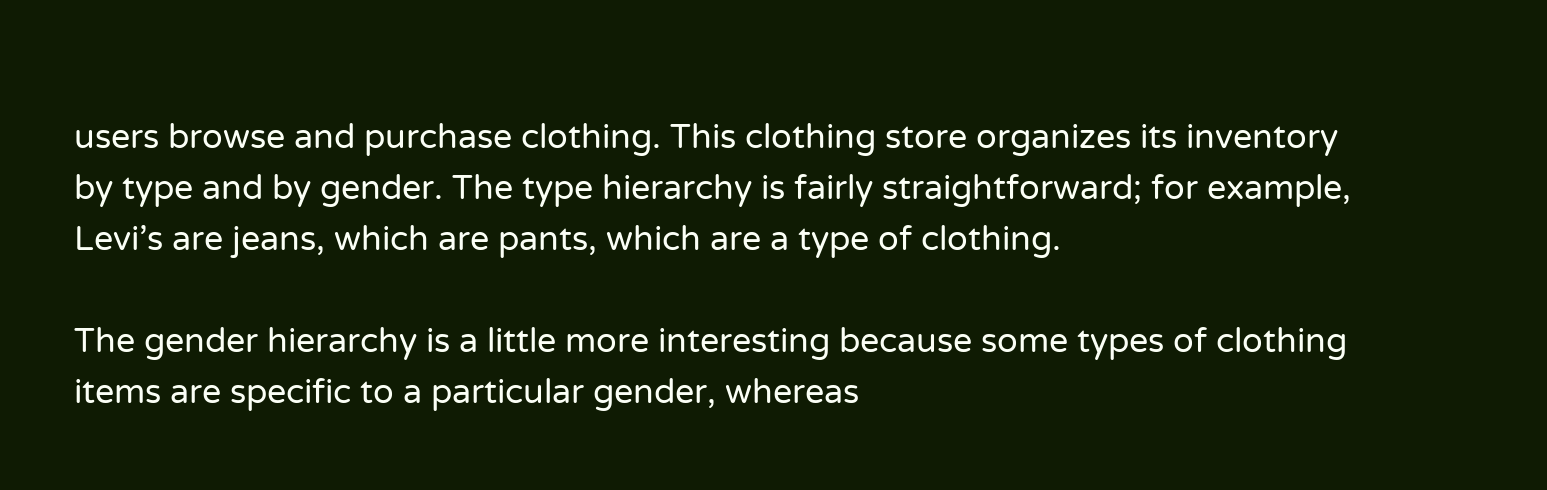users browse and purchase clothing. This clothing store organizes its inventory by type and by gender. The type hierarchy is fairly straightforward; for example, Levi’s are jeans, which are pants, which are a type of clothing.

The gender hierarchy is a little more interesting because some types of clothing items are specific to a particular gender, whereas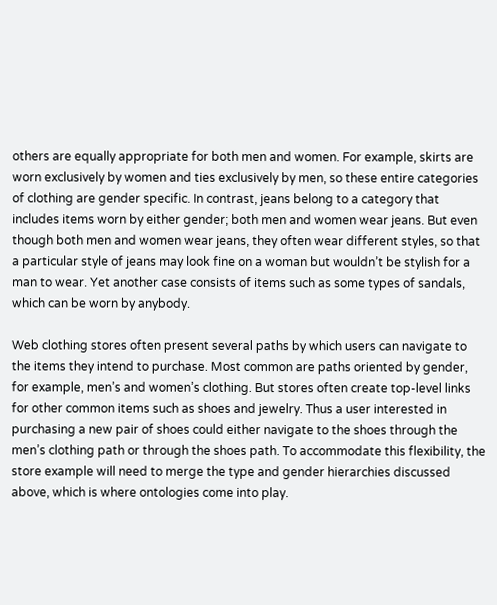others are equally appropriate for both men and women. For example, skirts are worn exclusively by women and ties exclusively by men, so these entire categories of clothing are gender specific. In contrast, jeans belong to a category that includes items worn by either gender; both men and women wear jeans. But even though both men and women wear jeans, they often wear different styles, so that a particular style of jeans may look fine on a woman but wouldn’t be stylish for a man to wear. Yet another case consists of items such as some types of sandals, which can be worn by anybody.

Web clothing stores often present several paths by which users can navigate to the items they intend to purchase. Most common are paths oriented by gender, for example, men’s and women’s clothing. But stores often create top-level links for other common items such as shoes and jewelry. Thus a user interested in purchasing a new pair of shoes could either navigate to the shoes through the men’s clothing path or through the shoes path. To accommodate this flexibility, the store example will need to merge the type and gender hierarchies discussed above, which is where ontologies come into play.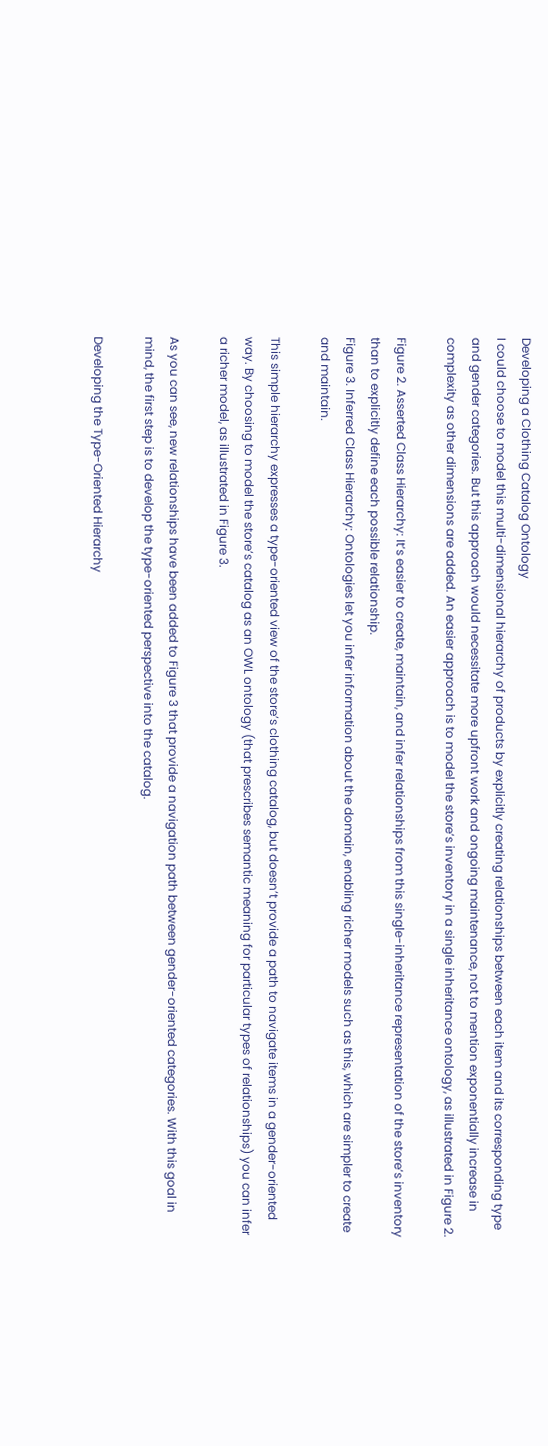Developing a Clothing Catalog Ontology
I could choose to model this multi-dimensional hierarchy of products by explicitly creating relationships between each item and its corresponding type and gender categories. But this approach would necessitate more upfront work and ongoing maintenance, not to mention exponentially increase in complexity as other dimensions are added. An easier approach is to model the store’s inventory in a single inheritance ontology, as illustrated in Figure 2.

Figure 2. Asserted Class Hierarchy: It’s easier to create, maintain, and infer relationships from this single-inheritance representation of the store’s inventory than to explicitly define each possible relationship.
Figure 3. Inferred Class Hierarchy: Ontologies let you infer information about the domain, enabling richer models such as this, which are simpler to create and maintain.

This simple hierarchy expresses a type-oriented view of the store’s clothing catalog, but doesn’t provide a path to navigate items in a gender-oriented way. By choosing to model the store’s catalog as an OWL ontology (that prescribes semantic meaning for particular types of relationships) you can infer a richer model, as illustrated in Figure 3.

As you can see, new relationships have been added to Figure 3 that provide a navigation path between gender-oriented categories. With this goal in mind, the first step is to develop the type-oriented perspective into the catalog.

Developing the Type-Oriented Hierarchy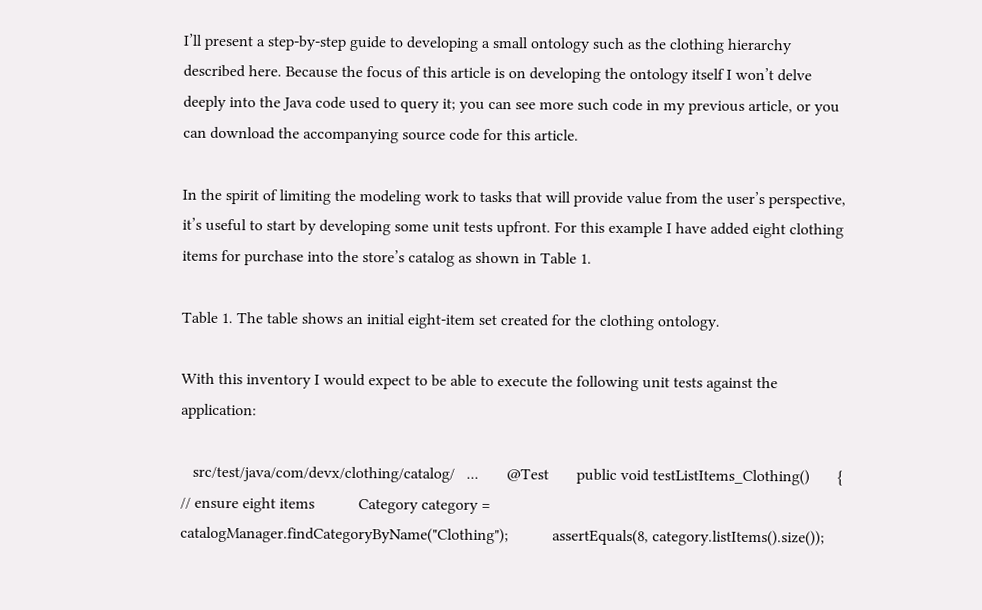I’ll present a step-by-step guide to developing a small ontology such as the clothing hierarchy described here. Because the focus of this article is on developing the ontology itself I won’t delve deeply into the Java code used to query it; you can see more such code in my previous article, or you can download the accompanying source code for this article.

In the spirit of limiting the modeling work to tasks that will provide value from the user’s perspective, it’s useful to start by developing some unit tests upfront. For this example I have added eight clothing items for purchase into the store’s catalog as shown in Table 1.

Table 1. The table shows an initial eight-item set created for the clothing ontology.

With this inventory I would expect to be able to execute the following unit tests against the application:

   src/test/java/com/devx/clothing/catalog/   ...       @Test       public void testListItems_Clothing()       {           // ensure eight items           Category category =               catalogManager.findCategoryByName("Clothing");           assertEquals(8, category.listItems().size());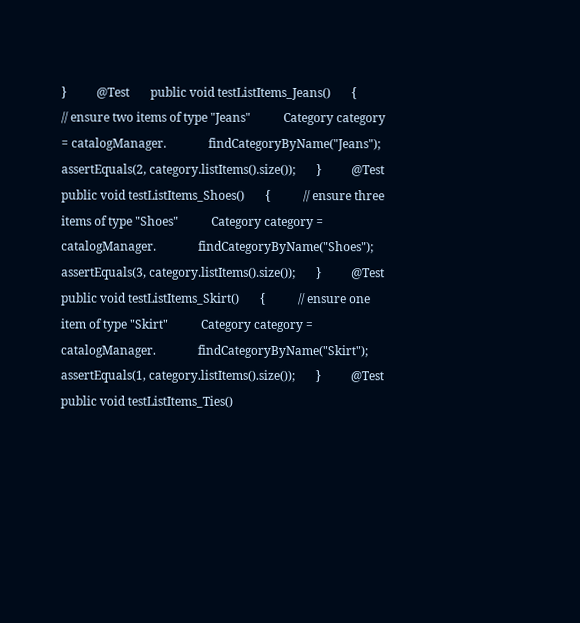}          @Test       public void testListItems_Jeans()       {           // ensure two items of type "Jeans"           Category category = catalogManager.              findCategoryByName("Jeans");           assertEquals(2, category.listItems().size());       }          @Test       public void testListItems_Shoes()       {           // ensure three items of type "Shoes"           Category category = catalogManager.              findCategoryByName("Shoes");           assertEquals(3, category.listItems().size());       }          @Test       public void testListItems_Skirt()       {           // ensure one item of type "Skirt"           Category category = catalogManager.              findCategoryByName("Skirt");           assertEquals(1, category.listItems().size());       }          @Test       public void testListItems_Ties()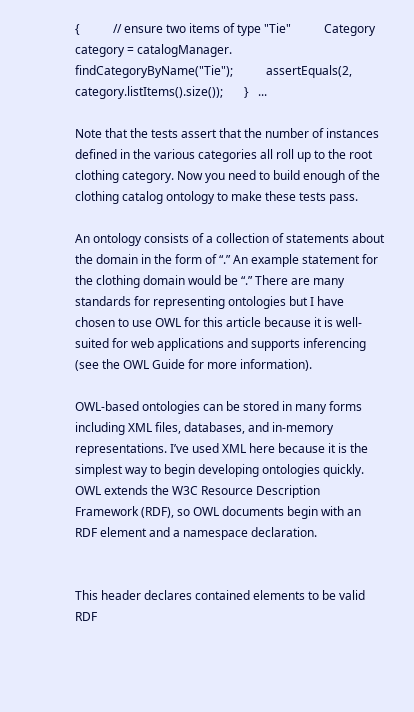{           // ensure two items of type "Tie"           Category category = catalogManager.              findCategoryByName("Tie");           assertEquals(2, category.listItems().size());       }   ...

Note that the tests assert that the number of instances defined in the various categories all roll up to the root clothing category. Now you need to build enough of the clothing catalog ontology to make these tests pass.

An ontology consists of a collection of statements about the domain in the form of “.” An example statement for the clothing domain would be “.” There are many standards for representing ontologies but I have chosen to use OWL for this article because it is well-suited for web applications and supports inferencing (see the OWL Guide for more information).

OWL-based ontologies can be stored in many forms including XML files, databases, and in-memory representations. I’ve used XML here because it is the simplest way to begin developing ontologies quickly. OWL extends the W3C Resource Description Framework (RDF), so OWL documents begin with an RDF element and a namespace declaration.


This header declares contained elements to be valid RDF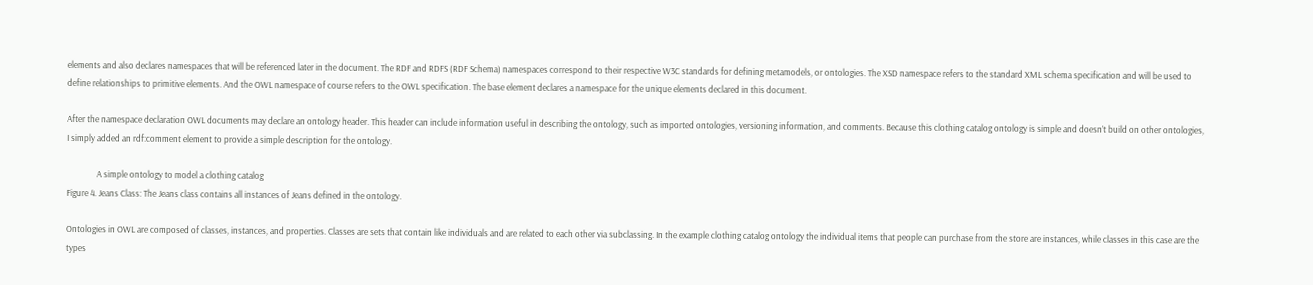elements and also declares namespaces that will be referenced later in the document. The RDF and RDFS (RDF Schema) namespaces correspond to their respective W3C standards for defining metamodels, or ontologies. The XSD namespace refers to the standard XML schema specification and will be used to define relationships to primitive elements. And the OWL namespace of course refers to the OWL specification. The base element declares a namespace for the unique elements declared in this document.

After the namespace declaration OWL documents may declare an ontology header. This header can include information useful in describing the ontology, such as imported ontologies, versioning information, and comments. Because this clothing catalog ontology is simple and doesn’t build on other ontologies, I simply added an rdf:comment element to provide a simple description for the ontology.

               A simple ontology to model a clothing catalog
Figure 4. Jeans Class: The Jeans class contains all instances of Jeans defined in the ontology.

Ontologies in OWL are composed of classes, instances, and properties. Classes are sets that contain like individuals and are related to each other via subclassing. In the example clothing catalog ontology the individual items that people can purchase from the store are instances, while classes in this case are the types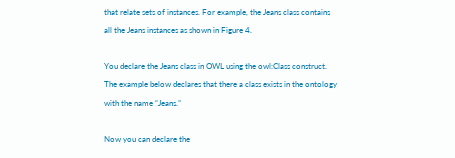that relate sets of instances. For example, the Jeans class contains all the Jeans instances as shown in Figure 4.

You declare the Jeans class in OWL using the owl:Class construct. The example below declares that there a class exists in the ontology with the name “Jeans.”

Now you can declare the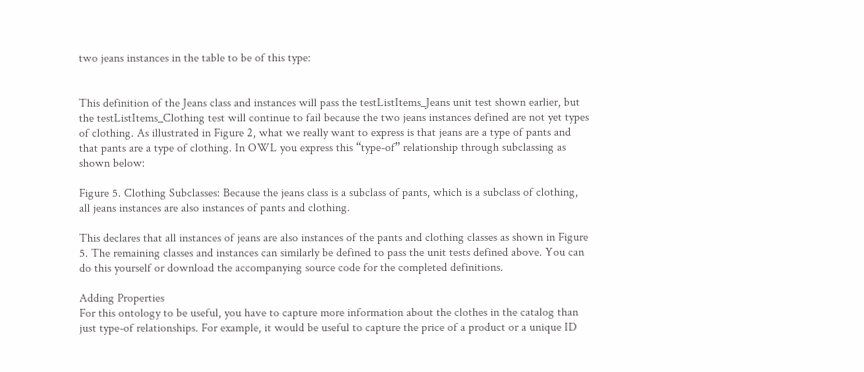two jeans instances in the table to be of this type:


This definition of the Jeans class and instances will pass the testListItems_Jeans unit test shown earlier, but the testListItems_Clothing test will continue to fail because the two jeans instances defined are not yet types of clothing. As illustrated in Figure 2, what we really want to express is that jeans are a type of pants and that pants are a type of clothing. In OWL you express this “type-of” relationship through subclassing as shown below:

Figure 5. Clothing Subclasses: Because the jeans class is a subclass of pants, which is a subclass of clothing, all jeans instances are also instances of pants and clothing.

This declares that all instances of jeans are also instances of the pants and clothing classes as shown in Figure 5. The remaining classes and instances can similarly be defined to pass the unit tests defined above. You can do this yourself or download the accompanying source code for the completed definitions.

Adding Properties
For this ontology to be useful, you have to capture more information about the clothes in the catalog than just type-of relationships. For example, it would be useful to capture the price of a product or a unique ID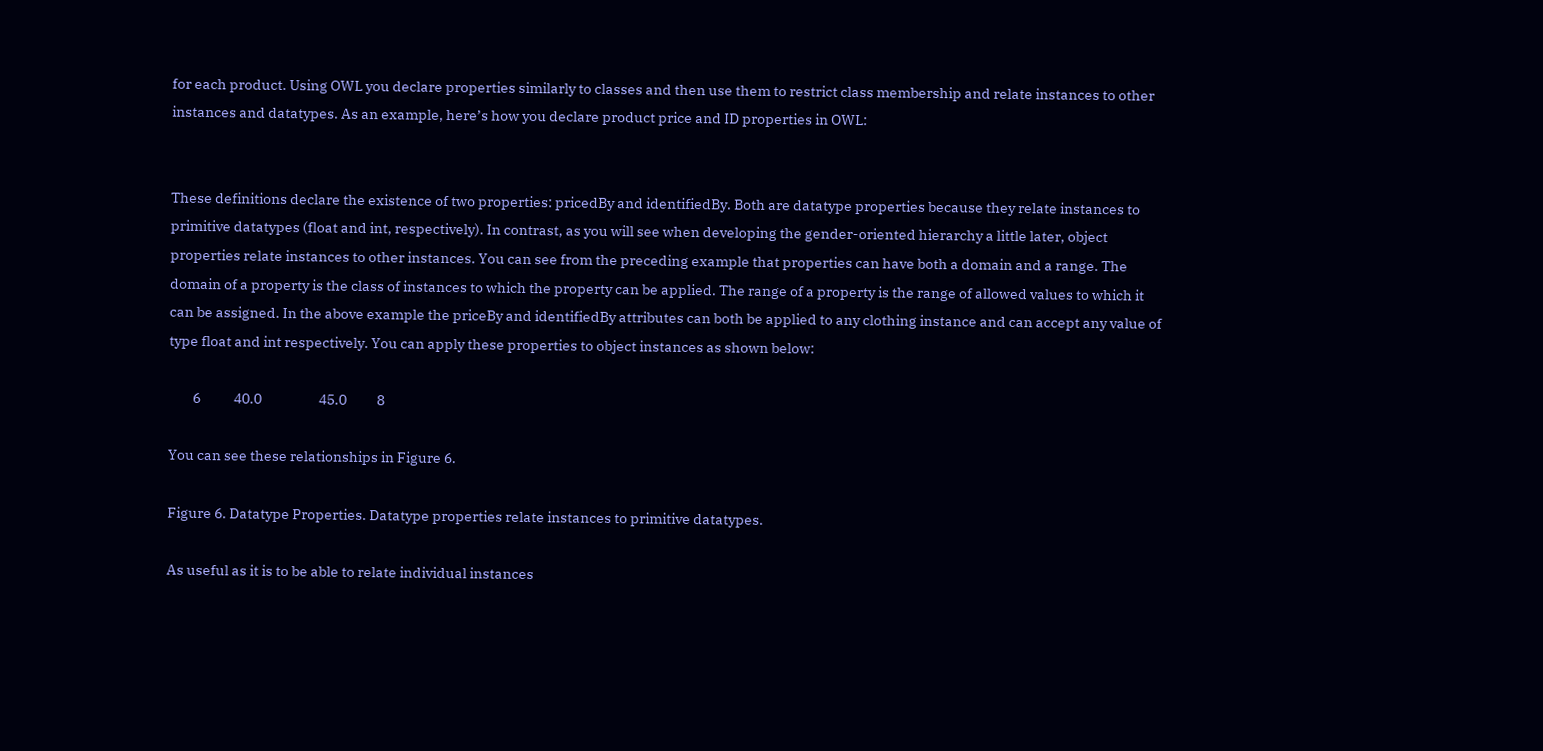for each product. Using OWL you declare properties similarly to classes and then use them to restrict class membership and relate instances to other instances and datatypes. As an example, here’s how you declare product price and ID properties in OWL:


These definitions declare the existence of two properties: pricedBy and identifiedBy. Both are datatype properties because they relate instances to primitive datatypes (float and int, respectively). In contrast, as you will see when developing the gender-oriented hierarchy a little later, object properties relate instances to other instances. You can see from the preceding example that properties can have both a domain and a range. The domain of a property is the class of instances to which the property can be applied. The range of a property is the range of allowed values to which it can be assigned. In the above example the priceBy and identifiedBy attributes can both be applied to any clothing instance and can accept any value of type float and int respectively. You can apply these properties to object instances as shown below:

        6           40.0                   45.0          8

You can see these relationships in Figure 6.

Figure 6. Datatype Properties. Datatype properties relate instances to primitive datatypes.

As useful as it is to be able to relate individual instances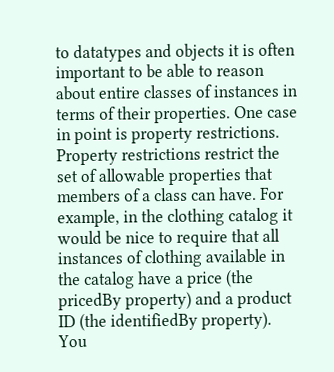to datatypes and objects it is often important to be able to reason about entire classes of instances in terms of their properties. One case in point is property restrictions. Property restrictions restrict the set of allowable properties that members of a class can have. For example, in the clothing catalog it would be nice to require that all instances of clothing available in the catalog have a price (the pricedBy property) and a product ID (the identifiedBy property). You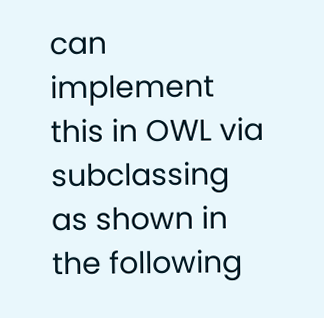can implement this in OWL via subclassing as shown in the following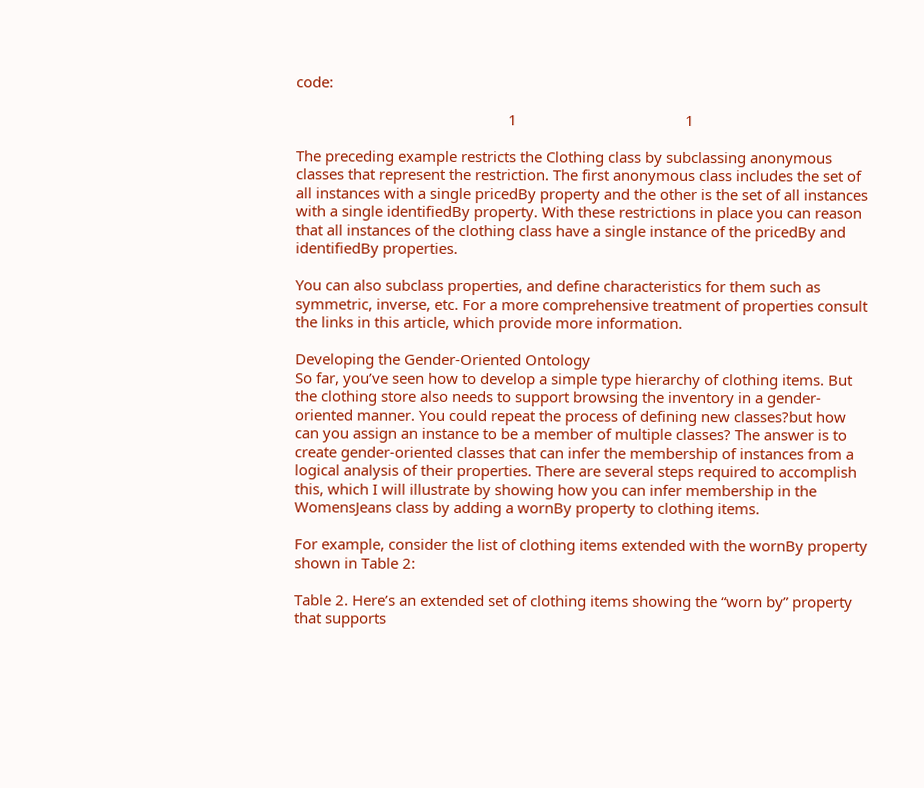code:

                                                     1                                          1

The preceding example restricts the Clothing class by subclassing anonymous classes that represent the restriction. The first anonymous class includes the set of all instances with a single pricedBy property and the other is the set of all instances with a single identifiedBy property. With these restrictions in place you can reason that all instances of the clothing class have a single instance of the pricedBy and identifiedBy properties.

You can also subclass properties, and define characteristics for them such as symmetric, inverse, etc. For a more comprehensive treatment of properties consult the links in this article, which provide more information.

Developing the Gender-Oriented Ontology
So far, you’ve seen how to develop a simple type hierarchy of clothing items. But the clothing store also needs to support browsing the inventory in a gender-oriented manner. You could repeat the process of defining new classes?but how can you assign an instance to be a member of multiple classes? The answer is to create gender-oriented classes that can infer the membership of instances from a logical analysis of their properties. There are several steps required to accomplish this, which I will illustrate by showing how you can infer membership in the WomensJeans class by adding a wornBy property to clothing items.

For example, consider the list of clothing items extended with the wornBy property shown in Table 2:

Table 2. Here’s an extended set of clothing items showing the “worn by” property that supports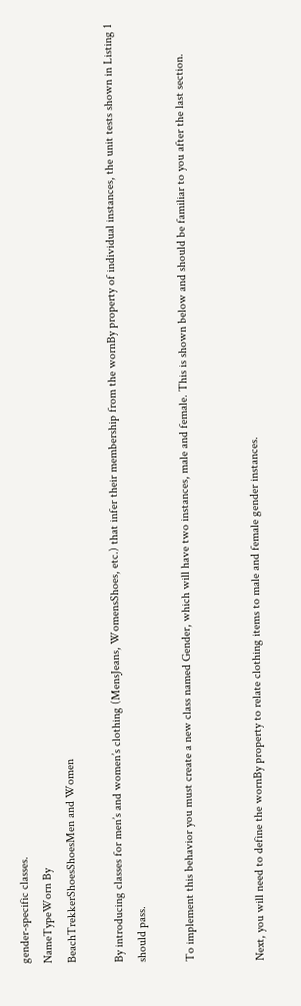gender-specific classes.
NameTypeWorn By
BeachTrekkerShoesShoesMen and Women

By introducing classes for men’s and women’s clothing (MensJeans, WomensShoes, etc.) that infer their membership from the wornBy property of individual instances, the unit tests shown in Listing 1 should pass.

To implement this behavior you must create a new class named Gender, which will have two instances, male and female. This is shown below and should be familiar to you after the last section.


Next, you will need to define the wornBy property to relate clothing items to male and female gender instances.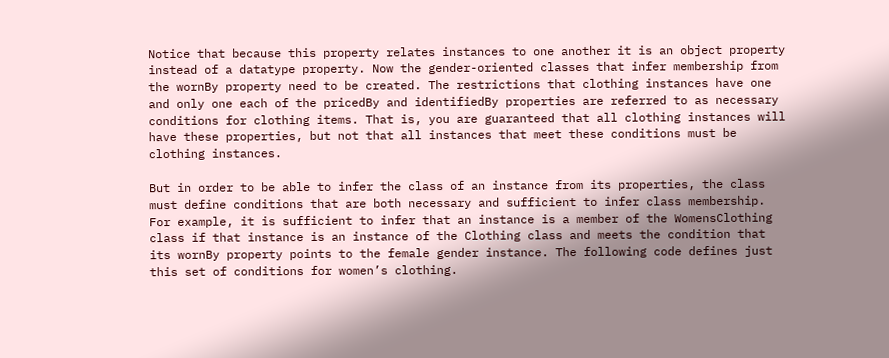Notice that because this property relates instances to one another it is an object property instead of a datatype property. Now the gender-oriented classes that infer membership from the wornBy property need to be created. The restrictions that clothing instances have one and only one each of the pricedBy and identifiedBy properties are referred to as necessary conditions for clothing items. That is, you are guaranteed that all clothing instances will have these properties, but not that all instances that meet these conditions must be clothing instances.

But in order to be able to infer the class of an instance from its properties, the class must define conditions that are both necessary and sufficient to infer class membership. For example, it is sufficient to infer that an instance is a member of the WomensClothing class if that instance is an instance of the Clothing class and meets the condition that its wornBy property points to the female gender instance. The following code defines just this set of conditions for women’s clothing.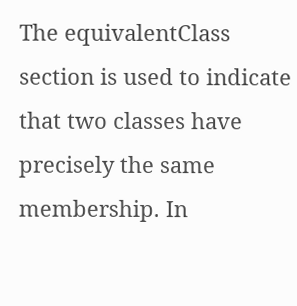The equivalentClass section is used to indicate that two classes have precisely the same membership. In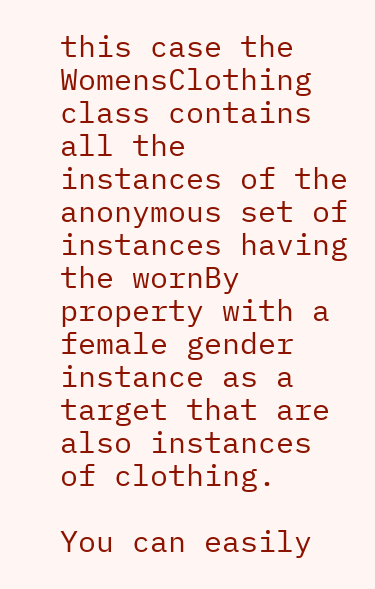this case the WomensClothing class contains all the instances of the anonymous set of instances having the wornBy property with a female gender instance as a target that are also instances of clothing.

You can easily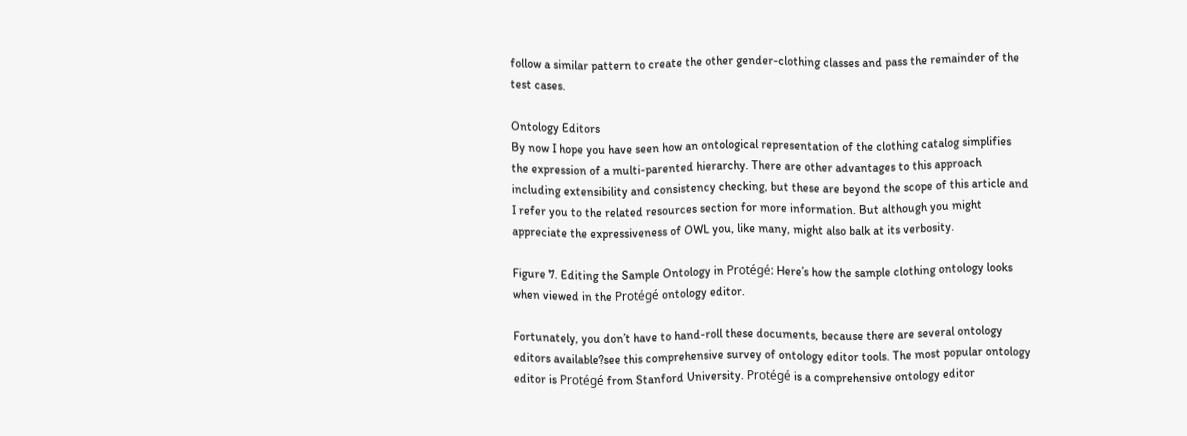follow a similar pattern to create the other gender-clothing classes and pass the remainder of the test cases.

Ontology Editors
By now I hope you have seen how an ontological representation of the clothing catalog simplifies the expression of a multi-parented hierarchy. There are other advantages to this approach including extensibility and consistency checking, but these are beyond the scope of this article and I refer you to the related resources section for more information. But although you might appreciate the expressiveness of OWL you, like many, might also balk at its verbosity.

Figure 7. Editing the Sample Ontology in Protégé: Here’s how the sample clothing ontology looks when viewed in the Protégé ontology editor.

Fortunately, you don’t have to hand-roll these documents, because there are several ontology editors available?see this comprehensive survey of ontology editor tools. The most popular ontology editor is Protégé from Stanford University. Protégé is a comprehensive ontology editor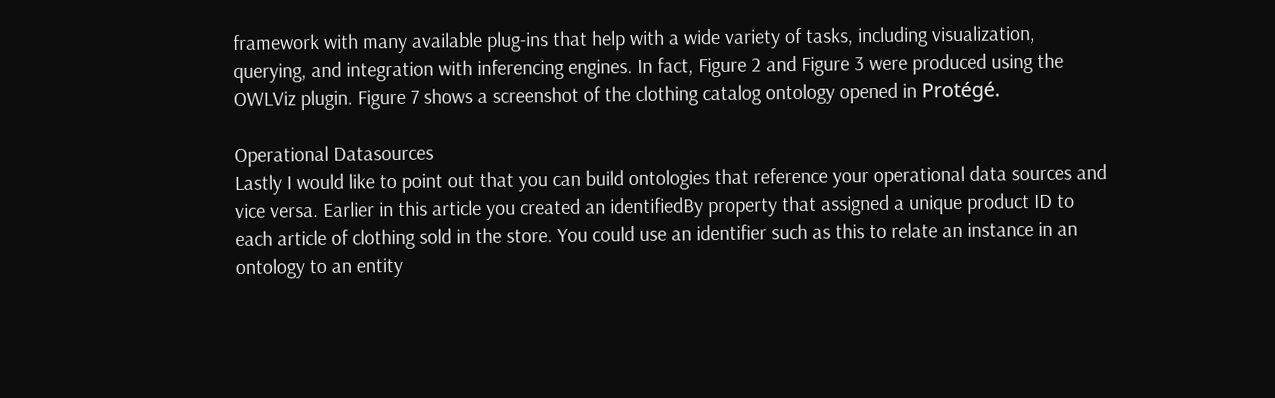framework with many available plug-ins that help with a wide variety of tasks, including visualization, querying, and integration with inferencing engines. In fact, Figure 2 and Figure 3 were produced using the OWLViz plugin. Figure 7 shows a screenshot of the clothing catalog ontology opened in Protégé.

Operational Datasources
Lastly I would like to point out that you can build ontologies that reference your operational data sources and vice versa. Earlier in this article you created an identifiedBy property that assigned a unique product ID to each article of clothing sold in the store. You could use an identifier such as this to relate an instance in an ontology to an entity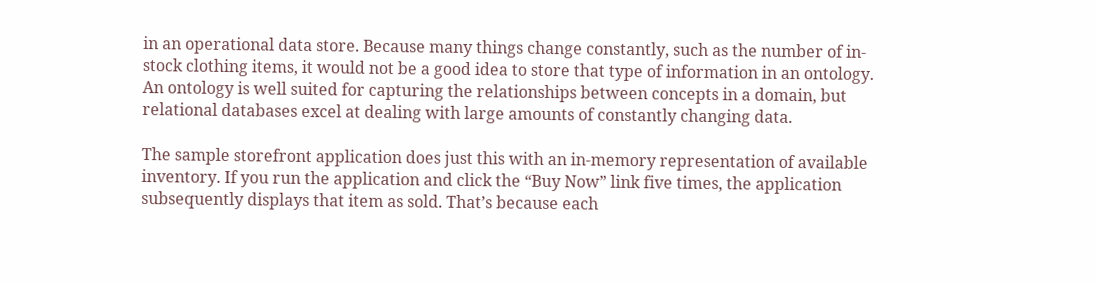in an operational data store. Because many things change constantly, such as the number of in-stock clothing items, it would not be a good idea to store that type of information in an ontology. An ontology is well suited for capturing the relationships between concepts in a domain, but relational databases excel at dealing with large amounts of constantly changing data.

The sample storefront application does just this with an in-memory representation of available inventory. If you run the application and click the “Buy Now” link five times, the application subsequently displays that item as sold. That’s because each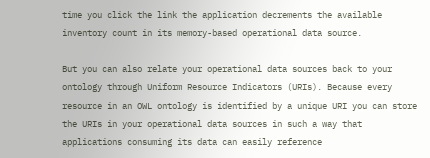time you click the link the application decrements the available inventory count in its memory-based operational data source.

But you can also relate your operational data sources back to your ontology through Uniform Resource Indicators (URIs). Because every resource in an OWL ontology is identified by a unique URI you can store the URIs in your operational data sources in such a way that applications consuming its data can easily reference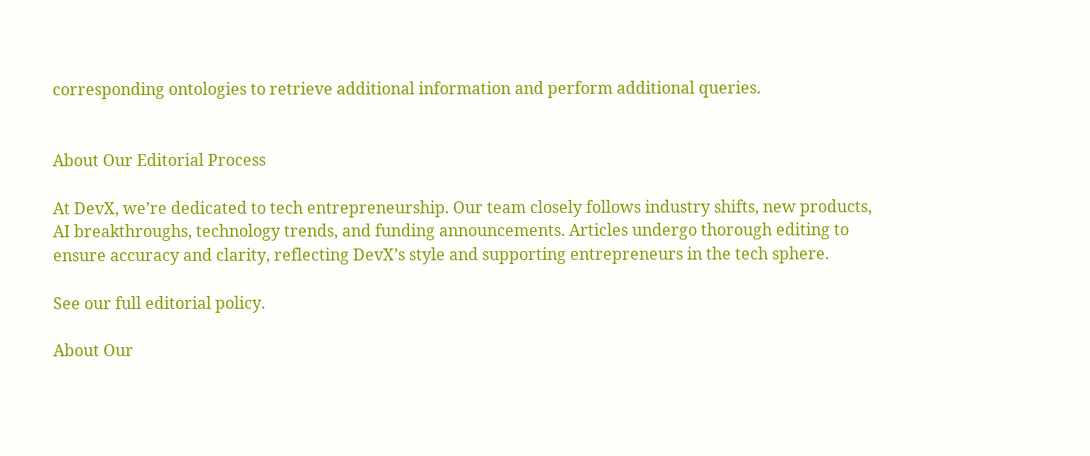corresponding ontologies to retrieve additional information and perform additional queries.


About Our Editorial Process

At DevX, we’re dedicated to tech entrepreneurship. Our team closely follows industry shifts, new products, AI breakthroughs, technology trends, and funding announcements. Articles undergo thorough editing to ensure accuracy and clarity, reflecting DevX’s style and supporting entrepreneurs in the tech sphere.

See our full editorial policy.

About Our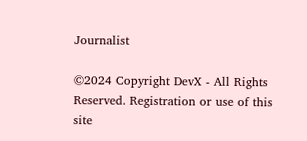Journalist

©2024 Copyright DevX - All Rights Reserved. Registration or use of this site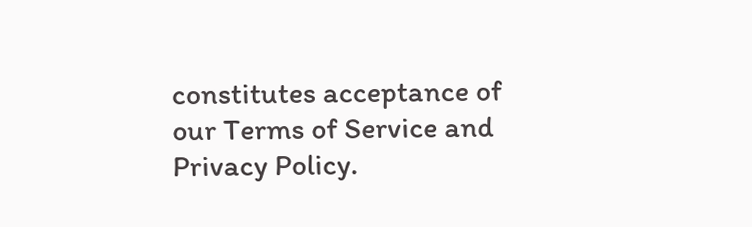constitutes acceptance of our Terms of Service and Privacy Policy.